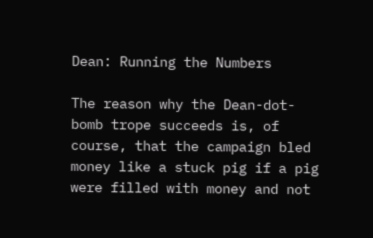Dean: Running the Numbers

The reason why the Dean-dot-bomb trope succeeds is, of course, that the campaign bled money like a stuck pig if a pig were filled with money and not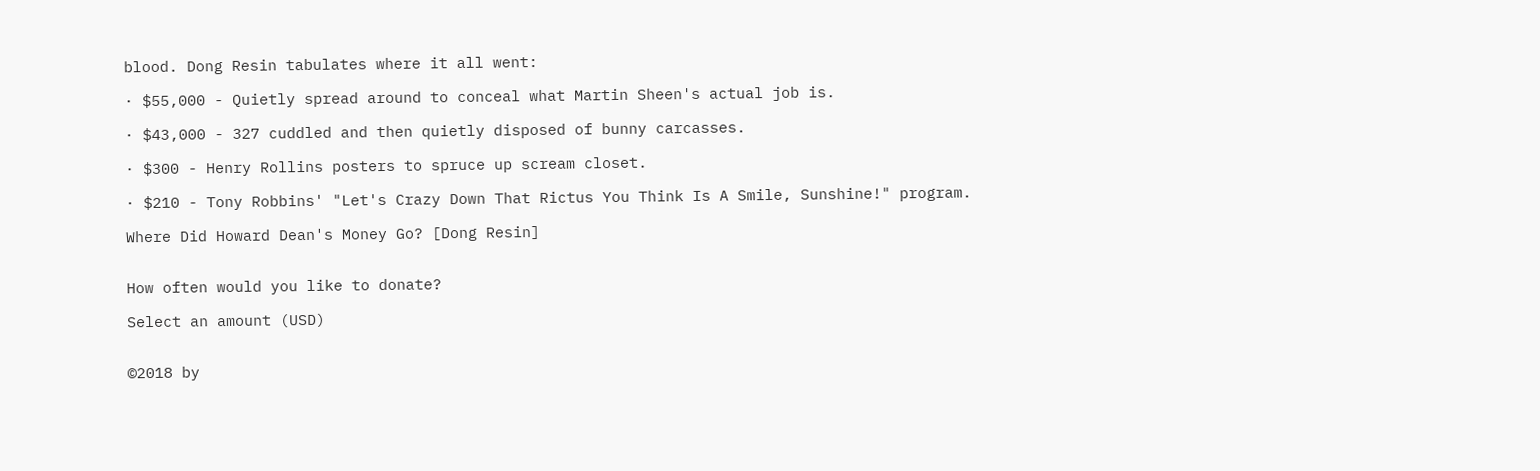blood. Dong Resin tabulates where it all went:

· $55,000 - Quietly spread around to conceal what Martin Sheen's actual job is.

· $43,000 - 327 cuddled and then quietly disposed of bunny carcasses.

· $300 - Henry Rollins posters to spruce up scream closet.

· $210 - Tony Robbins' "Let's Crazy Down That Rictus You Think Is A Smile, Sunshine!" program.

Where Did Howard Dean's Money Go? [Dong Resin]


How often would you like to donate?

Select an amount (USD)


©2018 by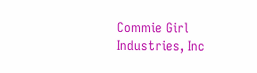Commie Girl Industries, Inc